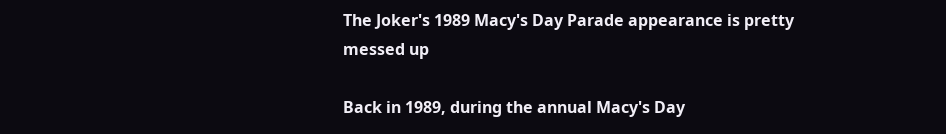The Joker's 1989 Macy's Day Parade appearance is pretty messed up

Back in 1989, during the annual Macy's Day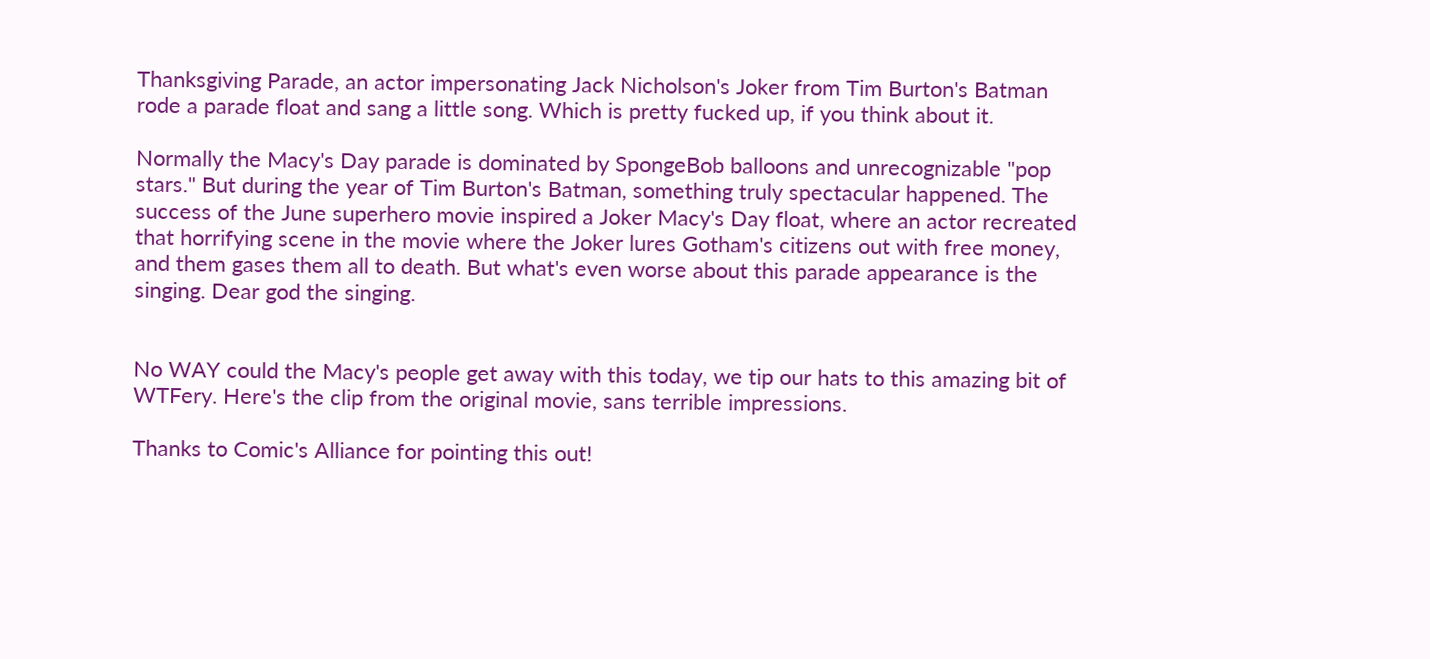Thanksgiving Parade, an actor impersonating Jack Nicholson's Joker from Tim Burton's Batman rode a parade float and sang a little song. Which is pretty fucked up, if you think about it.

Normally the Macy's Day parade is dominated by SpongeBob balloons and unrecognizable "pop stars." But during the year of Tim Burton's Batman, something truly spectacular happened. The success of the June superhero movie inspired a Joker Macy's Day float, where an actor recreated that horrifying scene in the movie where the Joker lures Gotham's citizens out with free money, and them gases them all to death. But what's even worse about this parade appearance is the singing. Dear god the singing.


No WAY could the Macy's people get away with this today, we tip our hats to this amazing bit of WTFery. Here's the clip from the original movie, sans terrible impressions.

Thanks to Comic's Alliance for pointing this out!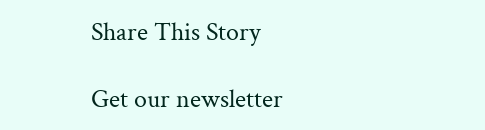Share This Story

Get our newsletter